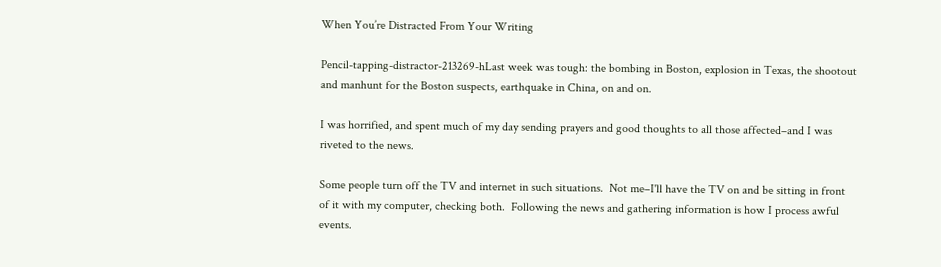When You’re Distracted From Your Writing

Pencil-tapping-distractor-213269-hLast week was tough: the bombing in Boston, explosion in Texas, the shootout and manhunt for the Boston suspects, earthquake in China, on and on.

I was horrified, and spent much of my day sending prayers and good thoughts to all those affected–and I was riveted to the news.

Some people turn off the TV and internet in such situations.  Not me–I'll have the TV on and be sitting in front of it with my computer, checking both.  Following the news and gathering information is how I process awful events.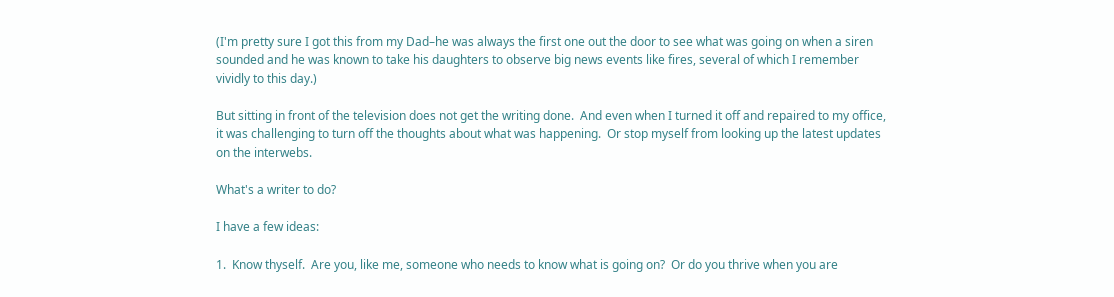(I'm pretty sure I got this from my Dad–he was always the first one out the door to see what was going on when a siren sounded and he was known to take his daughters to observe big news events like fires, several of which I remember vividly to this day.)

But sitting in front of the television does not get the writing done.  And even when I turned it off and repaired to my office, it was challenging to turn off the thoughts about what was happening.  Or stop myself from looking up the latest updates on the interwebs.

What's a writer to do?

I have a few ideas:

1.  Know thyself.  Are you, like me, someone who needs to know what is going on?  Or do you thrive when you are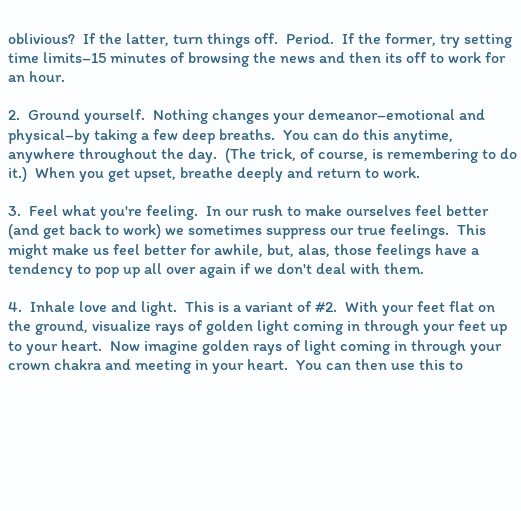oblivious?  If the latter, turn things off.  Period.  If the former, try setting time limits–15 minutes of browsing the news and then its off to work for an hour.

2.  Ground yourself.  Nothing changes your demeanor–emotional and physical–by taking a few deep breaths.  You can do this anytime, anywhere throughout the day.  (The trick, of course, is remembering to do it.)  When you get upset, breathe deeply and return to work.

3.  Feel what you're feeling.  In our rush to make ourselves feel better (and get back to work) we sometimes suppress our true feelings.  This might make us feel better for awhile, but, alas, those feelings have a tendency to pop up all over again if we don't deal with them.

4.  Inhale love and light.  This is a variant of #2.  With your feet flat on the ground, visualize rays of golden light coming in through your feet up to your heart.  Now imagine golden rays of light coming in through your crown chakra and meeting in your heart.  You can then use this to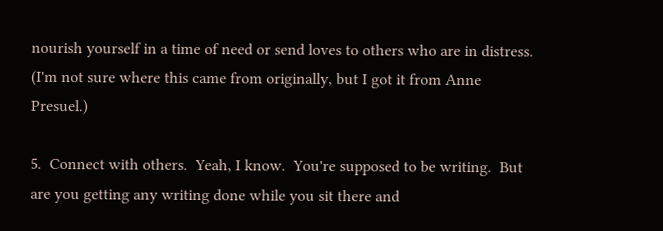nourish yourself in a time of need or send loves to others who are in distress.  (I'm not sure where this came from originally, but I got it from Anne Presuel.)

5.  Connect with others.  Yeah, I know.  You're supposed to be writing.  But are you getting any writing done while you sit there and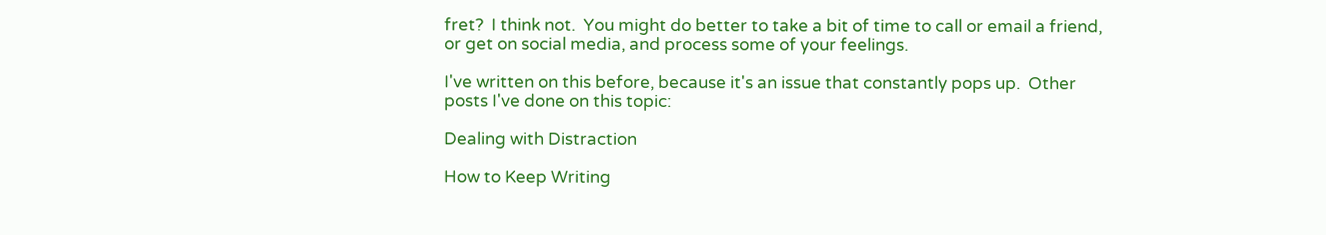fret?  I think not.  You might do better to take a bit of time to call or email a friend, or get on social media, and process some of your feelings.

I've written on this before, because it's an issue that constantly pops up.  Other posts I've done on this topic:

Dealing with Distraction

How to Keep Writing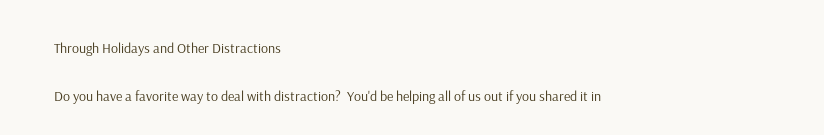Through Holidays and Other Distractions

Do you have a favorite way to deal with distraction?  You'd be helping all of us out if you shared it in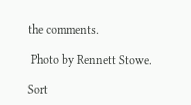the comments.

 Photo by Rennett Stowe.

Sort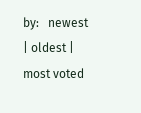by:   newest | oldest | most voted